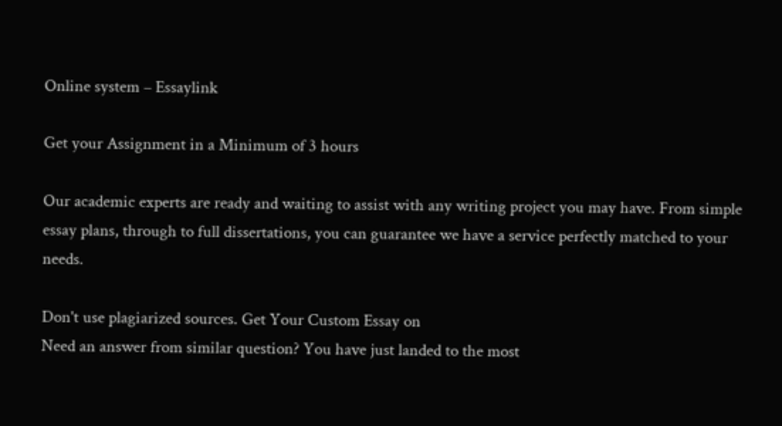Online system – Essaylink

Get your Assignment in a Minimum of 3 hours

Our academic experts are ready and waiting to assist with any writing project you may have. From simple essay plans, through to full dissertations, you can guarantee we have a service perfectly matched to your needs.

Don't use plagiarized sources. Get Your Custom Essay on
Need an answer from similar question? You have just landed to the most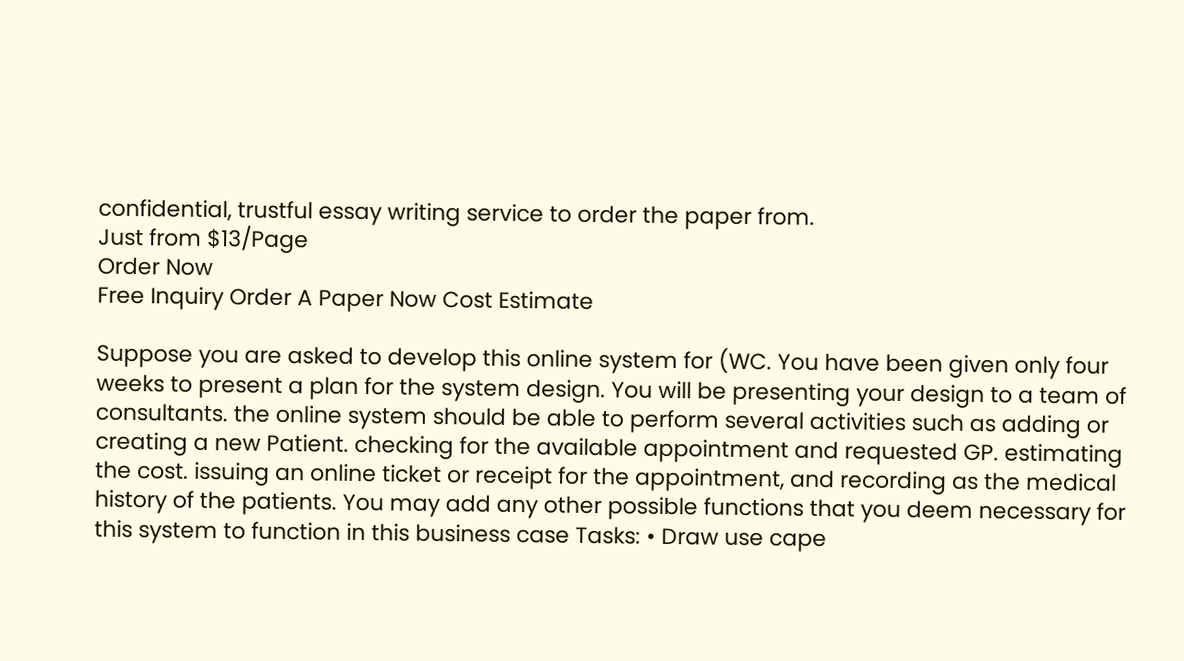confidential, trustful essay writing service to order the paper from.
Just from $13/Page
Order Now
Free Inquiry Order A Paper Now Cost Estimate

Suppose you are asked to develop this online system for (WC. You have been given only four weeks to present a plan for the system design. You will be presenting your design to a team of consultants. the online system should be able to perform several activities such as adding or creating a new Patient. checking for the available appointment and requested GP. estimating the cost. issuing an online ticket or receipt for the appointment, and recording as the medical history of the patients. You may add any other possible functions that you deem necessary for this system to function in this business case Tasks: • Draw use cape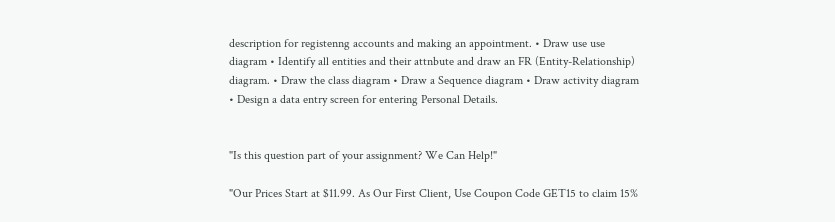description for registenng accounts and making an appointment. • Draw use use diagram • Identify all entities and their attnbute and draw an FR (Entity-Relationship) diagram. • Draw the class diagram • Draw a Sequence diagram • Draw activity diagram • Design a data entry screen for entering Personal Details.


"Is this question part of your assignment? We Can Help!"

"Our Prices Start at $11.99. As Our First Client, Use Coupon Code GET15 to claim 15%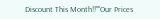Discount This Month!!""Our Prices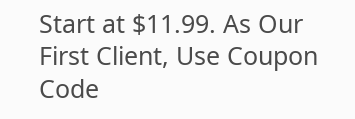Start at $11.99. As Our First Client, Use Coupon Code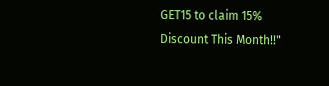GET15 to claim 15% Discount This Month!!"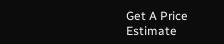Get A Price Estimate